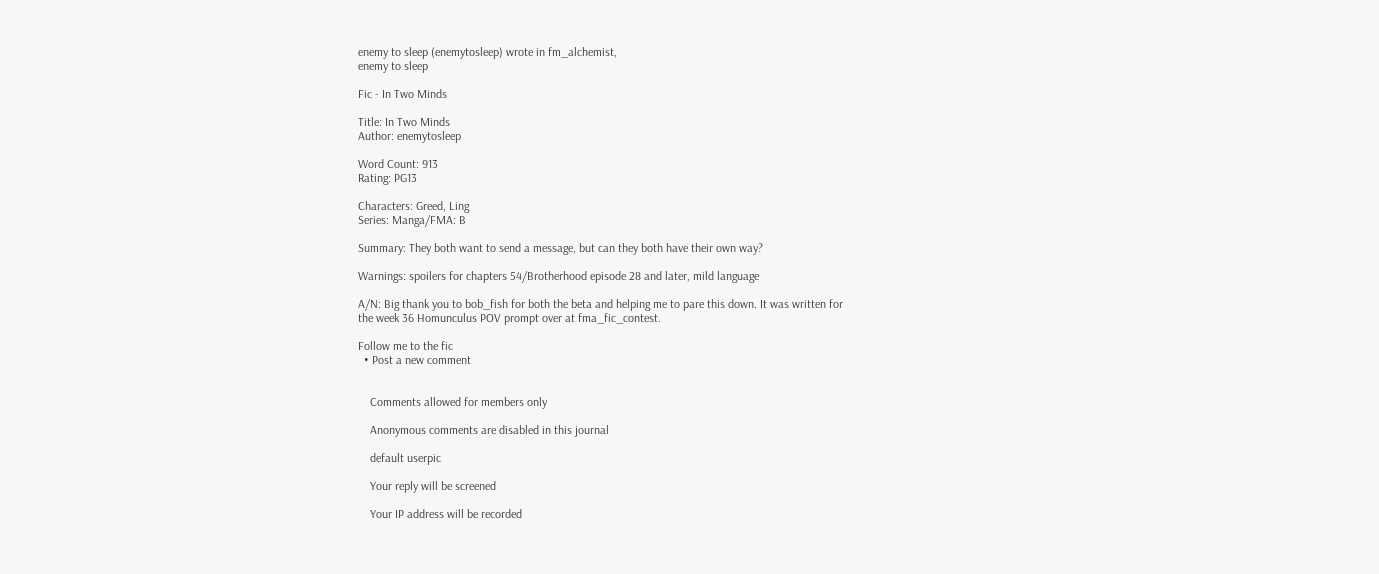enemy to sleep (enemytosleep) wrote in fm_alchemist,
enemy to sleep

Fic - In Two Minds

Title: In Two Minds
Author: enemytosleep

Word Count: 913
Rating: PG13

Characters: Greed, Ling
Series: Manga/FMA: B

Summary: They both want to send a message, but can they both have their own way?

Warnings: spoilers for chapters 54/Brotherhood episode 28 and later, mild language

A/N: Big thank you to bob_fish for both the beta and helping me to pare this down. It was written for
the week 36 Homunculus POV prompt over at fma_fic_contest.

Follow me to the fic
  • Post a new comment


    Comments allowed for members only

    Anonymous comments are disabled in this journal

    default userpic

    Your reply will be screened

    Your IP address will be recorded